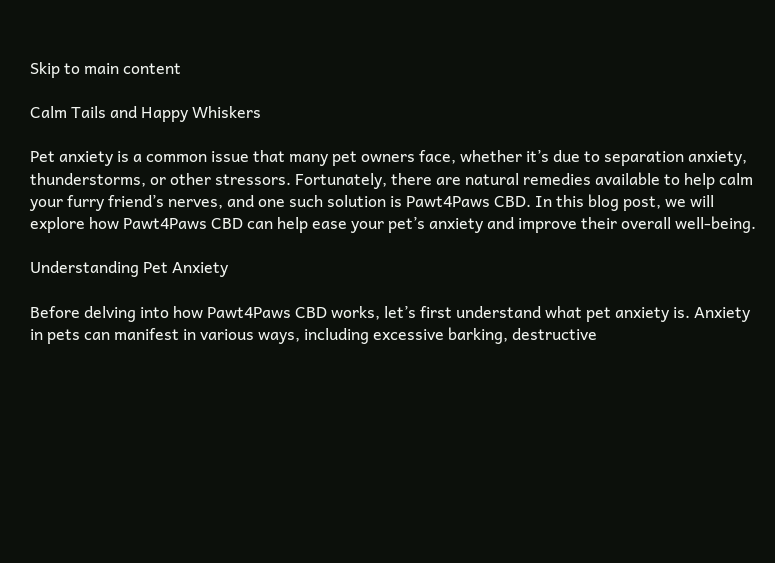Skip to main content

Calm Tails and Happy Whiskers

Pet anxiety is a common issue that many pet owners face, whether it’s due to separation anxiety, thunderstorms, or other stressors. Fortunately, there are natural remedies available to help calm your furry friend’s nerves, and one such solution is Pawt4Paws CBD. In this blog post, we will explore how Pawt4Paws CBD can help ease your pet’s anxiety and improve their overall well-being.

Understanding Pet Anxiety

Before delving into how Pawt4Paws CBD works, let’s first understand what pet anxiety is. Anxiety in pets can manifest in various ways, including excessive barking, destructive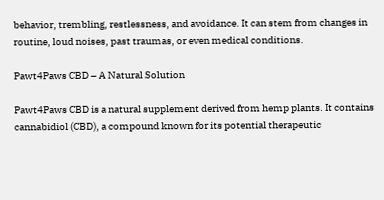behavior, trembling, restlessness, and avoidance. It can stem from changes in routine, loud noises, past traumas, or even medical conditions.

Pawt4Paws CBD – A Natural Solution

Pawt4Paws CBD is a natural supplement derived from hemp plants. It contains cannabidiol (CBD), a compound known for its potential therapeutic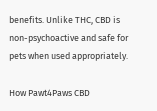benefits. Unlike THC, CBD is non-psychoactive and safe for pets when used appropriately.

How Pawt4Paws CBD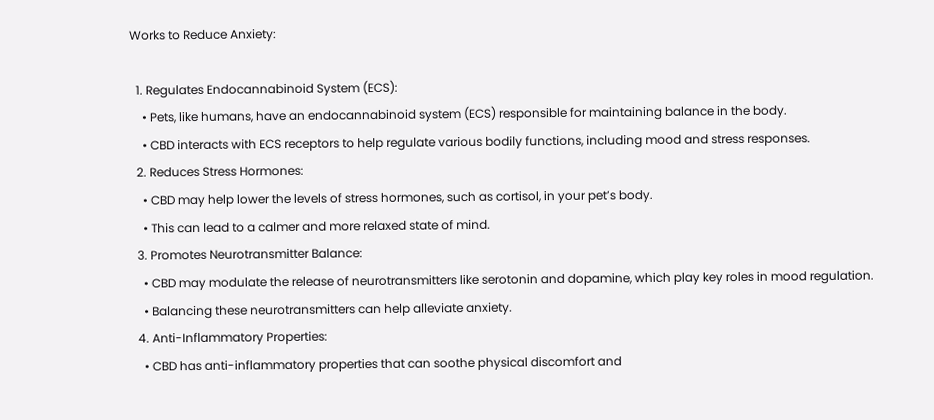Works to Reduce Anxiety:

  1. Regulates Endocannabinoid System (ECS):
    • Pets, like humans, have an endocannabinoid system (ECS) responsible for maintaining balance in the body.
    • CBD interacts with ECS receptors to help regulate various bodily functions, including mood and stress responses.
  2. Reduces Stress Hormones:
    • CBD may help lower the levels of stress hormones, such as cortisol, in your pet’s body.
    • This can lead to a calmer and more relaxed state of mind.
  3. Promotes Neurotransmitter Balance:
    • CBD may modulate the release of neurotransmitters like serotonin and dopamine, which play key roles in mood regulation.
    • Balancing these neurotransmitters can help alleviate anxiety.
  4. Anti-Inflammatory Properties:
    • CBD has anti-inflammatory properties that can soothe physical discomfort and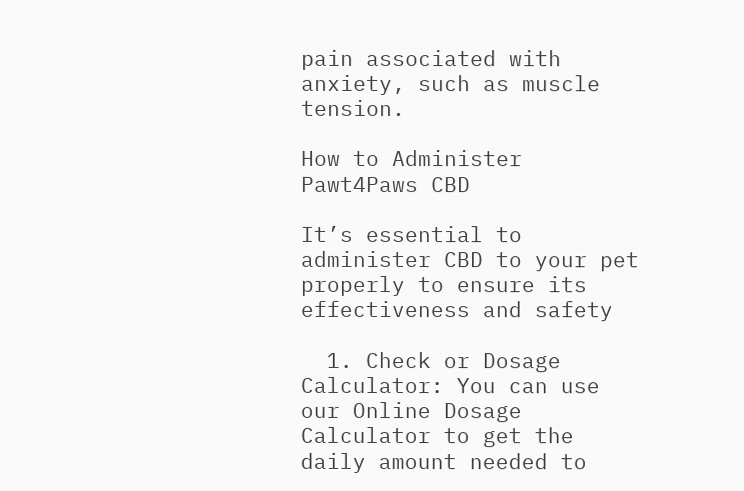pain associated with anxiety, such as muscle tension.

How to Administer Pawt4Paws CBD

It’s essential to administer CBD to your pet properly to ensure its effectiveness and safety

  1. Check or Dosage Calculator: You can use our Online Dosage Calculator to get the daily amount needed to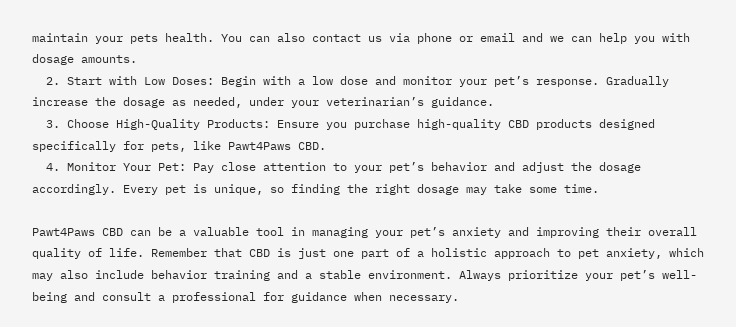maintain your pets health. You can also contact us via phone or email and we can help you with dosage amounts.
  2. Start with Low Doses: Begin with a low dose and monitor your pet’s response. Gradually increase the dosage as needed, under your veterinarian’s guidance.
  3. Choose High-Quality Products: Ensure you purchase high-quality CBD products designed specifically for pets, like Pawt4Paws CBD.
  4. Monitor Your Pet: Pay close attention to your pet’s behavior and adjust the dosage accordingly. Every pet is unique, so finding the right dosage may take some time.

Pawt4Paws CBD can be a valuable tool in managing your pet’s anxiety and improving their overall quality of life. Remember that CBD is just one part of a holistic approach to pet anxiety, which may also include behavior training and a stable environment. Always prioritize your pet’s well-being and consult a professional for guidance when necessary.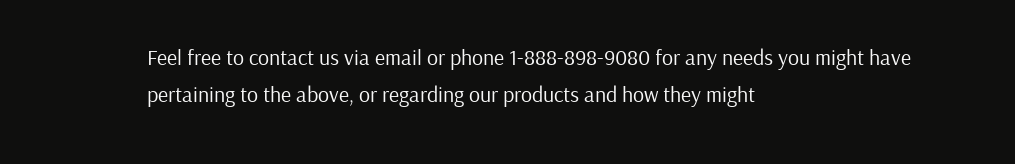Feel free to contact us via email or phone 1-888-898-9080 for any needs you might have pertaining to the above, or regarding our products and how they might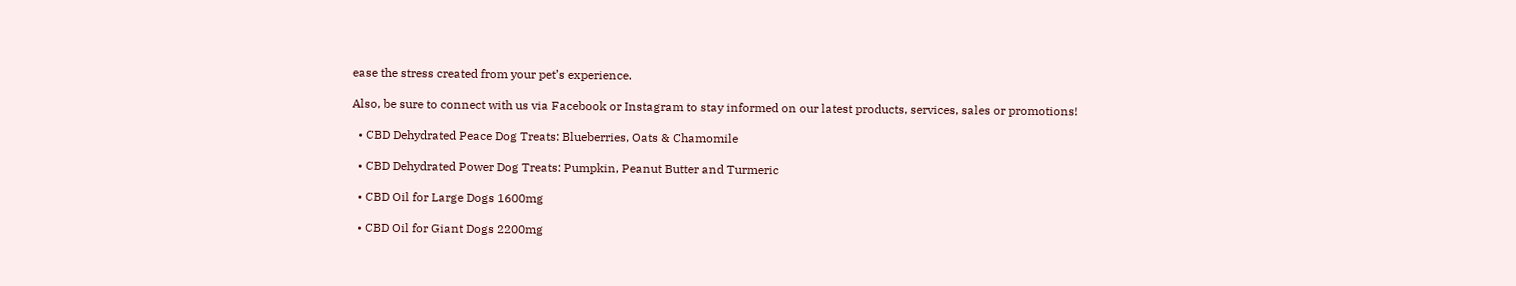ease the stress created from your pet’s experience.

Also, be sure to connect with us via Facebook or Instagram to stay informed on our latest products, services, sales or promotions!

  • CBD Dehydrated Peace Dog Treats: Blueberries, Oats & Chamomile

  • CBD Dehydrated Power Dog Treats: Pumpkin, Peanut Butter and Turmeric

  • CBD Oil for Large Dogs 1600mg

  • CBD Oil for Giant Dogs 2200mg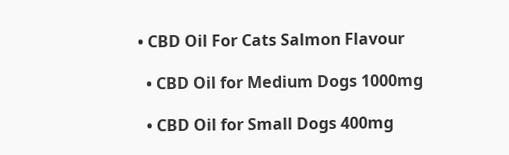• CBD Oil For Cats Salmon Flavour

  • CBD Oil for Medium Dogs 1000mg

  • CBD Oil for Small Dogs 400mg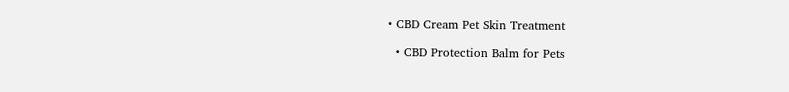• CBD Cream Pet Skin Treatment

  • CBD Protection Balm for Pets